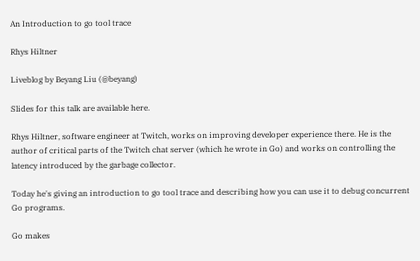An Introduction to go tool trace

Rhys Hiltner

Liveblog by Beyang Liu (@beyang)

Slides for this talk are available here.

Rhys Hiltner, software engineer at Twitch, works on improving developer experience there. He is the author of critical parts of the Twitch chat server (which he wrote in Go) and works on controlling the latency introduced by the garbage collector.

Today he's giving an introduction to go tool trace and describing how you can use it to debug concurrent Go programs.

Go makes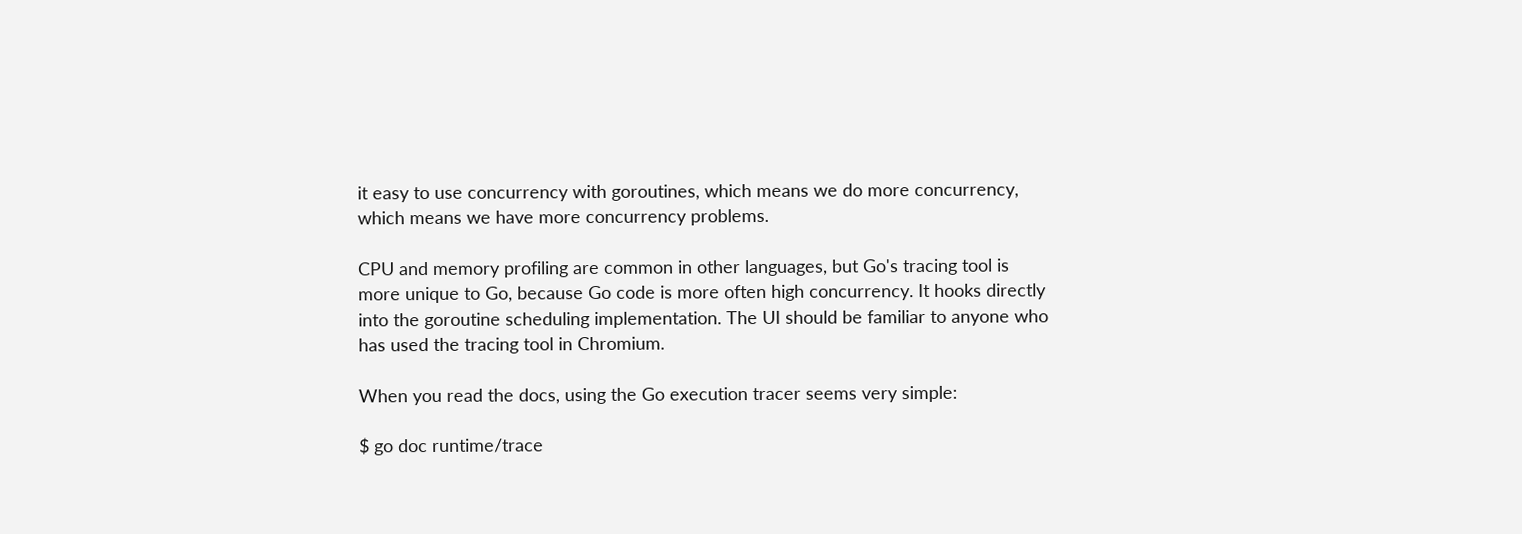it easy to use concurrency with goroutines, which means we do more concurrency, which means we have more concurrency problems.

CPU and memory profiling are common in other languages, but Go's tracing tool is more unique to Go, because Go code is more often high concurrency. It hooks directly into the goroutine scheduling implementation. The UI should be familiar to anyone who has used the tracing tool in Chromium.

When you read the docs, using the Go execution tracer seems very simple:

$ go doc runtime/trace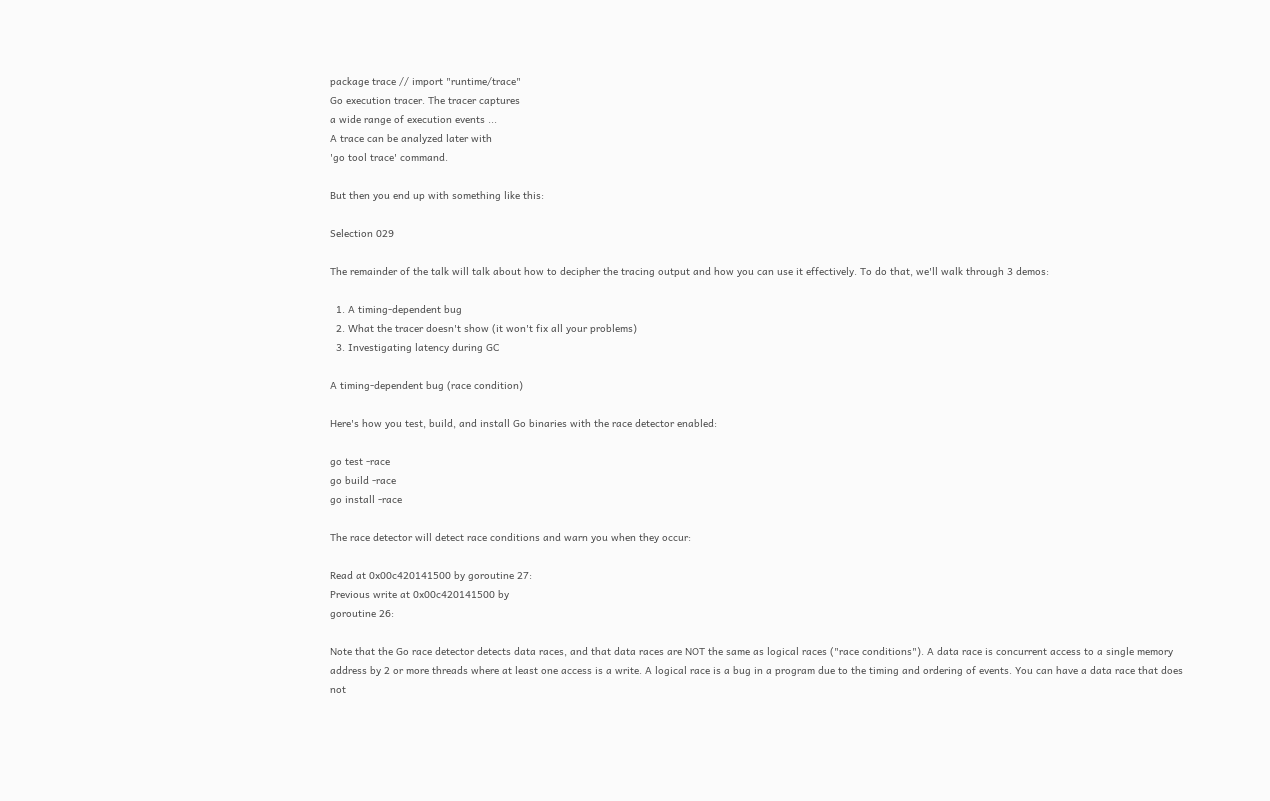package trace // import "runtime/trace"
Go execution tracer. The tracer captures
a wide range of execution events ...
A trace can be analyzed later with
'go tool trace' command.

But then you end up with something like this:

Selection 029

The remainder of the talk will talk about how to decipher the tracing output and how you can use it effectively. To do that, we'll walk through 3 demos:

  1. A timing-dependent bug
  2. What the tracer doesn't show (it won't fix all your problems)
  3. Investigating latency during GC

A timing-dependent bug (race condition)

Here's how you test, build, and install Go binaries with the race detector enabled:

go test -race
go build -race
go install -race

The race detector will detect race conditions and warn you when they occur:

Read at 0x00c420141500 by goroutine 27:
Previous write at 0x00c420141500 by
goroutine 26:

Note that the Go race detector detects data races, and that data races are NOT the same as logical races ("race conditions"). A data race is concurrent access to a single memory address by 2 or more threads where at least one access is a write. A logical race is a bug in a program due to the timing and ordering of events. You can have a data race that does not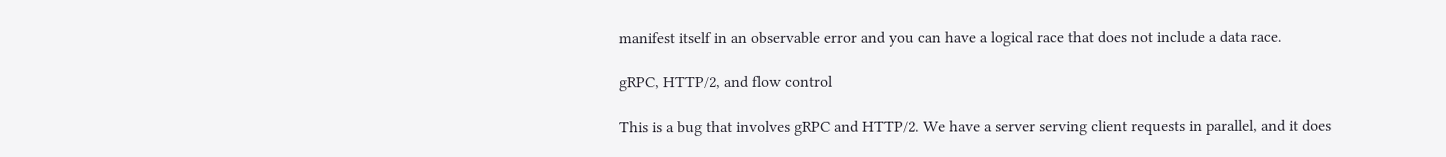manifest itself in an observable error and you can have a logical race that does not include a data race.

gRPC, HTTP/2, and flow control

This is a bug that involves gRPC and HTTP/2. We have a server serving client requests in parallel, and it does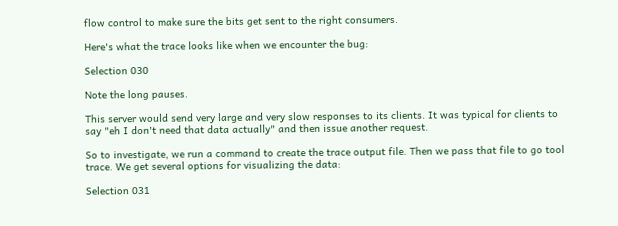flow control to make sure the bits get sent to the right consumers.

Here's what the trace looks like when we encounter the bug:

Selection 030

Note the long pauses.

This server would send very large and very slow responses to its clients. It was typical for clients to say "eh I don't need that data actually" and then issue another request.

So to investigate, we run a command to create the trace output file. Then we pass that file to go tool trace. We get several options for visualizing the data:

Selection 031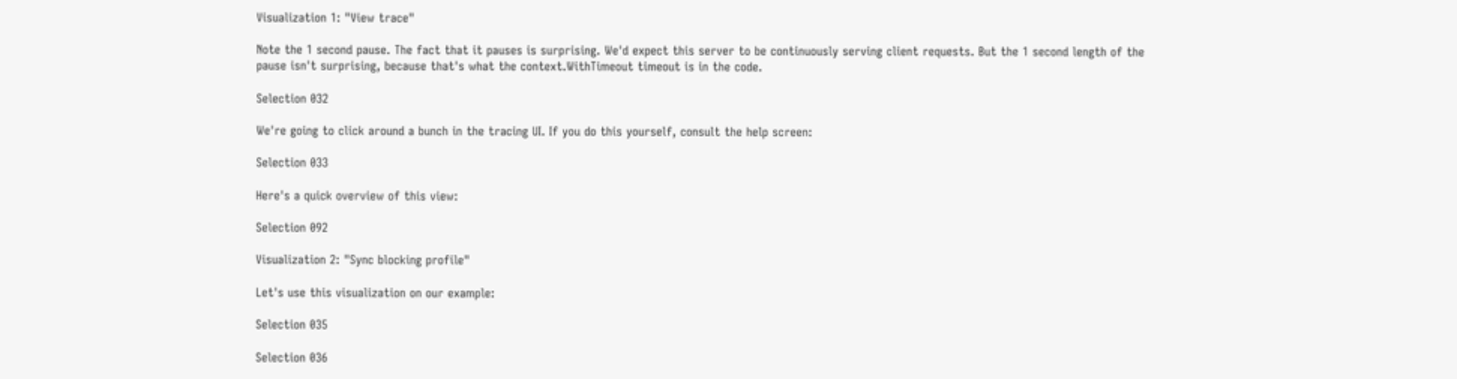Visualization 1: "View trace"

Note the 1 second pause. The fact that it pauses is surprising. We'd expect this server to be continuously serving client requests. But the 1 second length of the pause isn't surprising, because that's what the context.WithTimeout timeout is in the code.

Selection 032

We're going to click around a bunch in the tracing UI. If you do this yourself, consult the help screen:

Selection 033

Here's a quick overview of this view:

Selection 092

Visualization 2: "Sync blocking profile"

Let's use this visualization on our example:

Selection 035

Selection 036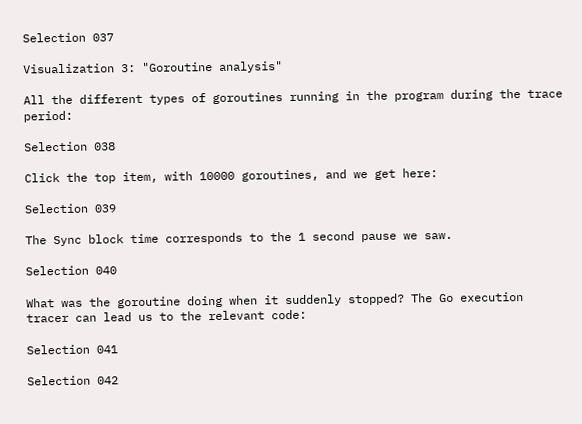Selection 037

Visualization 3: "Goroutine analysis"

All the different types of goroutines running in the program during the trace period:

Selection 038

Click the top item, with 10000 goroutines, and we get here:

Selection 039

The Sync block time corresponds to the 1 second pause we saw.

Selection 040

What was the goroutine doing when it suddenly stopped? The Go execution tracer can lead us to the relevant code:

Selection 041

Selection 042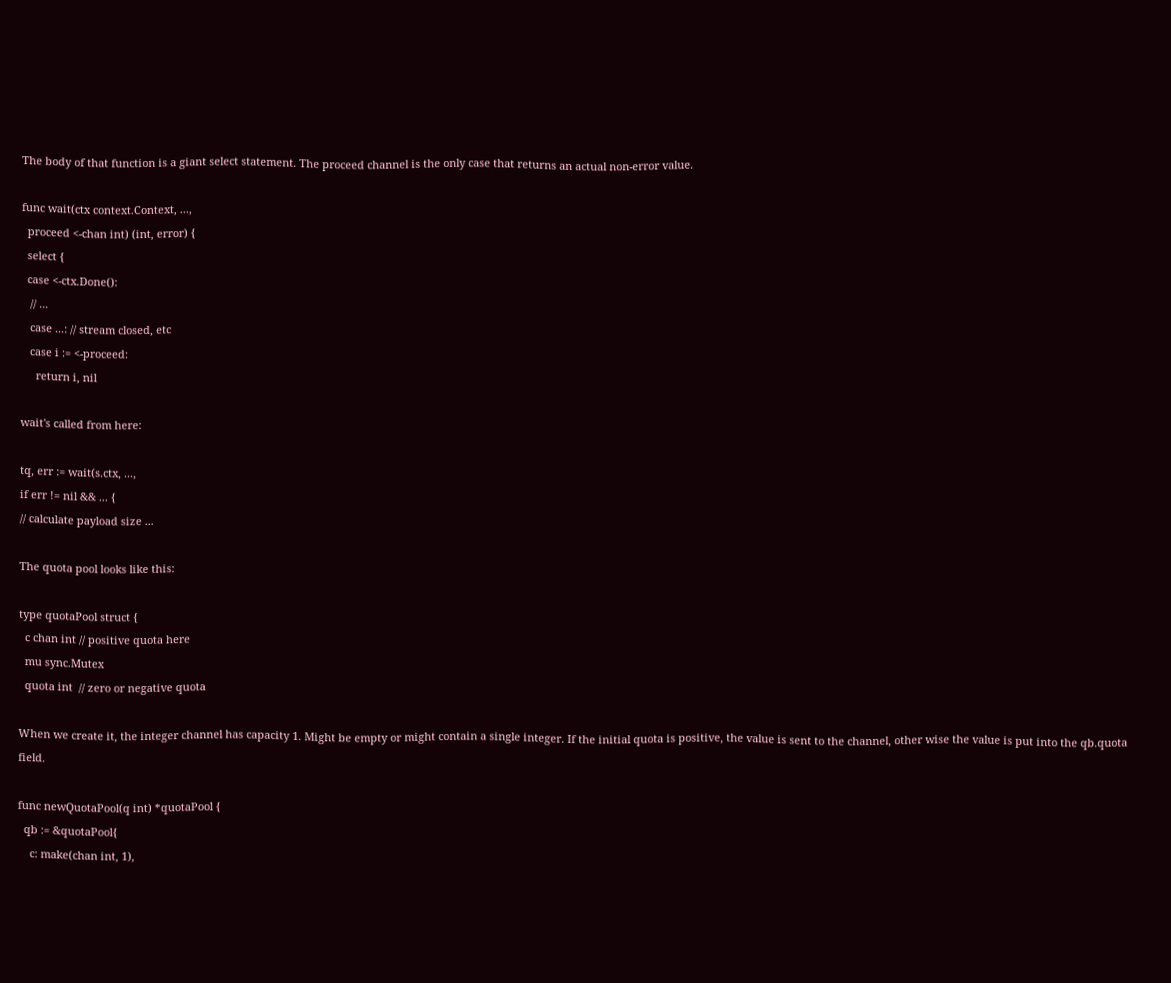The body of that function is a giant select statement. The proceed channel is the only case that returns an actual non-error value.

func wait(ctx context.Context, ...,
  proceed <-chan int) (int, error) {
  select {
  case <-ctx.Done():
   // ...
   case ...: // stream closed, etc
   case i := <-proceed:
     return i, nil

wait's called from here:

tq, err := wait(s.ctx, ...,
if err != nil && ... {
// calculate payload size ...

The quota pool looks like this:

type quotaPool struct {
  c chan int // positive quota here
  mu sync.Mutex
  quota int  // zero or negative quota

When we create it, the integer channel has capacity 1. Might be empty or might contain a single integer. If the initial quota is positive, the value is sent to the channel, other wise the value is put into the qb.quota field.

func newQuotaPool(q int) *quotaPool {
  qb := &quotaPool{
    c: make(chan int, 1),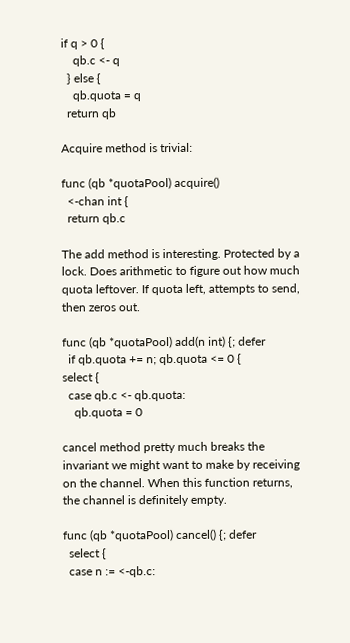if q > 0 {
    qb.c <- q
  } else {
    qb.quota = q
  return qb

Acquire method is trivial:

func (qb *quotaPool) acquire()
  <-chan int {
  return qb.c

The add method is interesting. Protected by a lock. Does arithmetic to figure out how much quota leftover. If quota left, attempts to send, then zeros out.

func (qb *quotaPool) add(n int) {; defer
  if qb.quota += n; qb.quota <= 0 {
select {
  case qb.c <- qb.quota:
    qb.quota = 0

cancel method pretty much breaks the invariant we might want to make by receiving on the channel. When this function returns, the channel is definitely empty.

func (qb *quotaPool) cancel() {; defer
  select {
  case n := <-qb.c: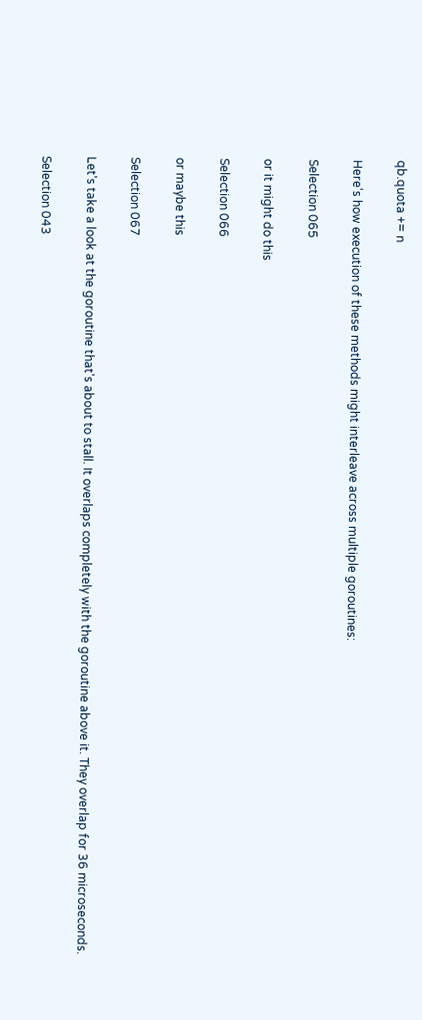qb.quota += n

Here's how execution of these methods might interleave across multiple goroutines:

Selection 065

or it might do this

Selection 066

or maybe this

Selection 067

Let's take a look at the goroutine that's about to stall. It overlaps completely with the goroutine above it. They overlap for 36 microseconds.

Selection 043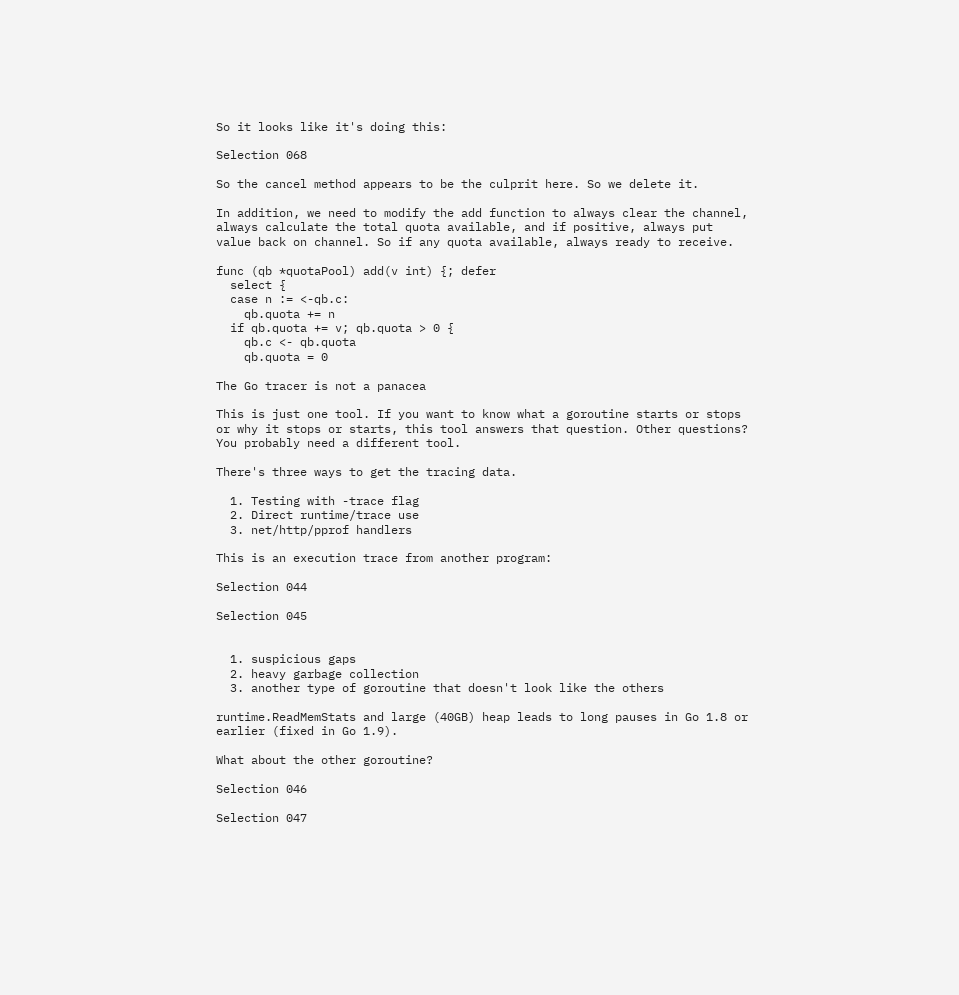So it looks like it's doing this:

Selection 068

So the cancel method appears to be the culprit here. So we delete it.

In addition, we need to modify the add function to always clear the channel, always calculate the total quota available, and if positive, always put value back on channel. So if any quota available, always ready to receive.

func (qb *quotaPool) add(v int) {; defer
  select {
  case n := <-qb.c:
    qb.quota += n
  if qb.quota += v; qb.quota > 0 {
    qb.c <- qb.quota
    qb.quota = 0

The Go tracer is not a panacea

This is just one tool. If you want to know what a goroutine starts or stops or why it stops or starts, this tool answers that question. Other questions? You probably need a different tool.

There's three ways to get the tracing data.

  1. Testing with -trace flag
  2. Direct runtime/trace use
  3. net/http/pprof handlers

This is an execution trace from another program:

Selection 044

Selection 045


  1. suspicious gaps
  2. heavy garbage collection
  3. another type of goroutine that doesn't look like the others

runtime.ReadMemStats and large (40GB) heap leads to long pauses in Go 1.8 or earlier (fixed in Go 1.9).

What about the other goroutine?

Selection 046

Selection 047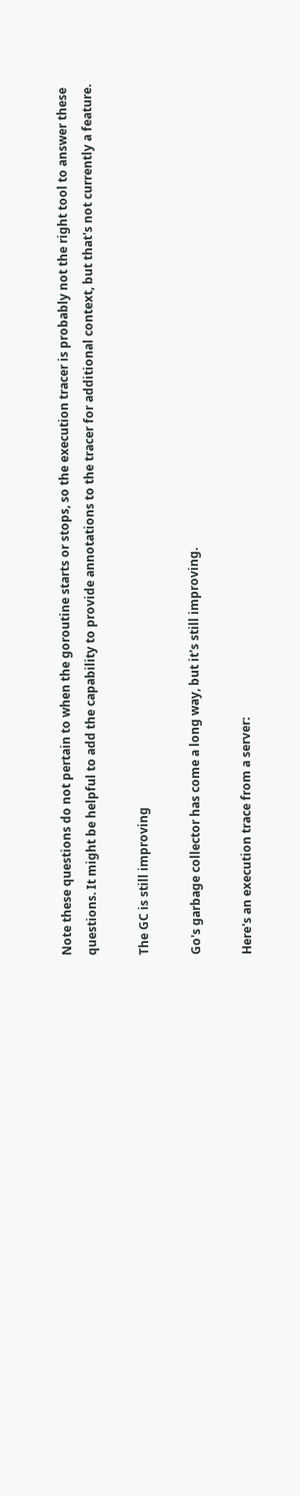Note these questions do not pertain to when the goroutine starts or stops, so the execution tracer is probably not the right tool to answer these questions. It might be helpful to add the capability to provide annotations to the tracer for additional context, but that's not currently a feature.

The GC is still improving

Go's garbage collector has come a long way, but it's still improving.

Here's an execution trace from a server: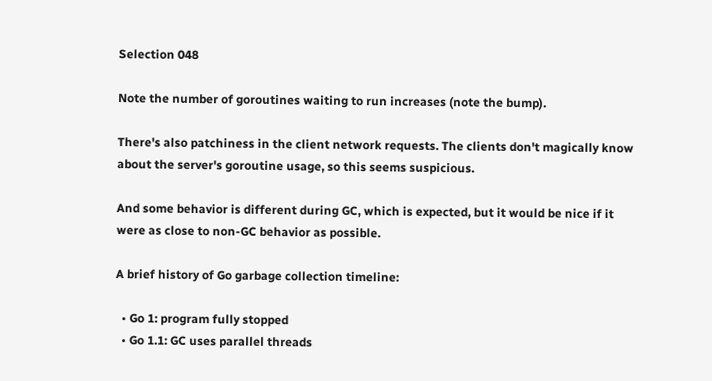Selection 048

Note the number of goroutines waiting to run increases (note the bump).

There's also patchiness in the client network requests. The clients don't magically know about the server's goroutine usage, so this seems suspicious.

And some behavior is different during GC, which is expected, but it would be nice if it were as close to non-GC behavior as possible.

A brief history of Go garbage collection timeline:

  • Go 1: program fully stopped
  • Go 1.1: GC uses parallel threads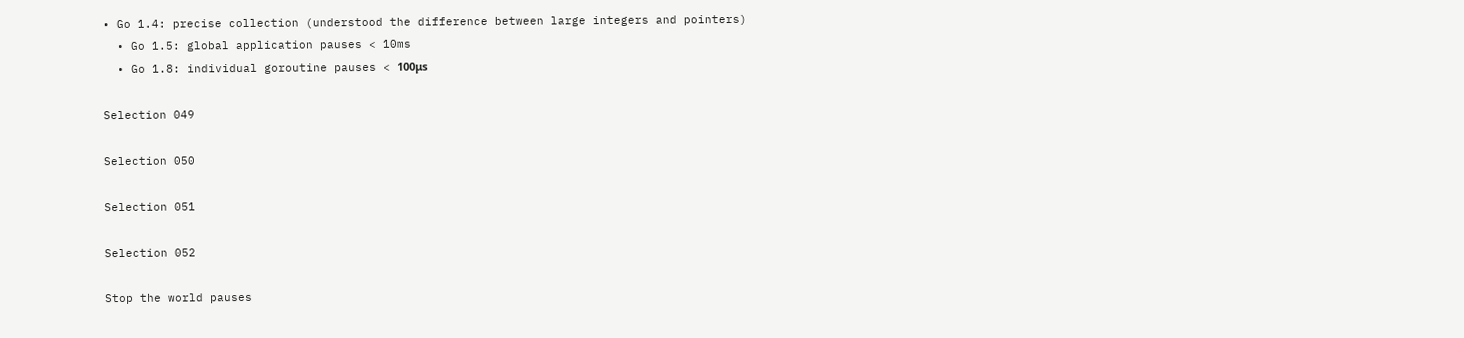• Go 1.4: precise collection (understood the difference between large integers and pointers)
  • Go 1.5: global application pauses < 10ms
  • Go 1.8: individual goroutine pauses < 100μs

Selection 049

Selection 050

Selection 051

Selection 052

Stop the world pauses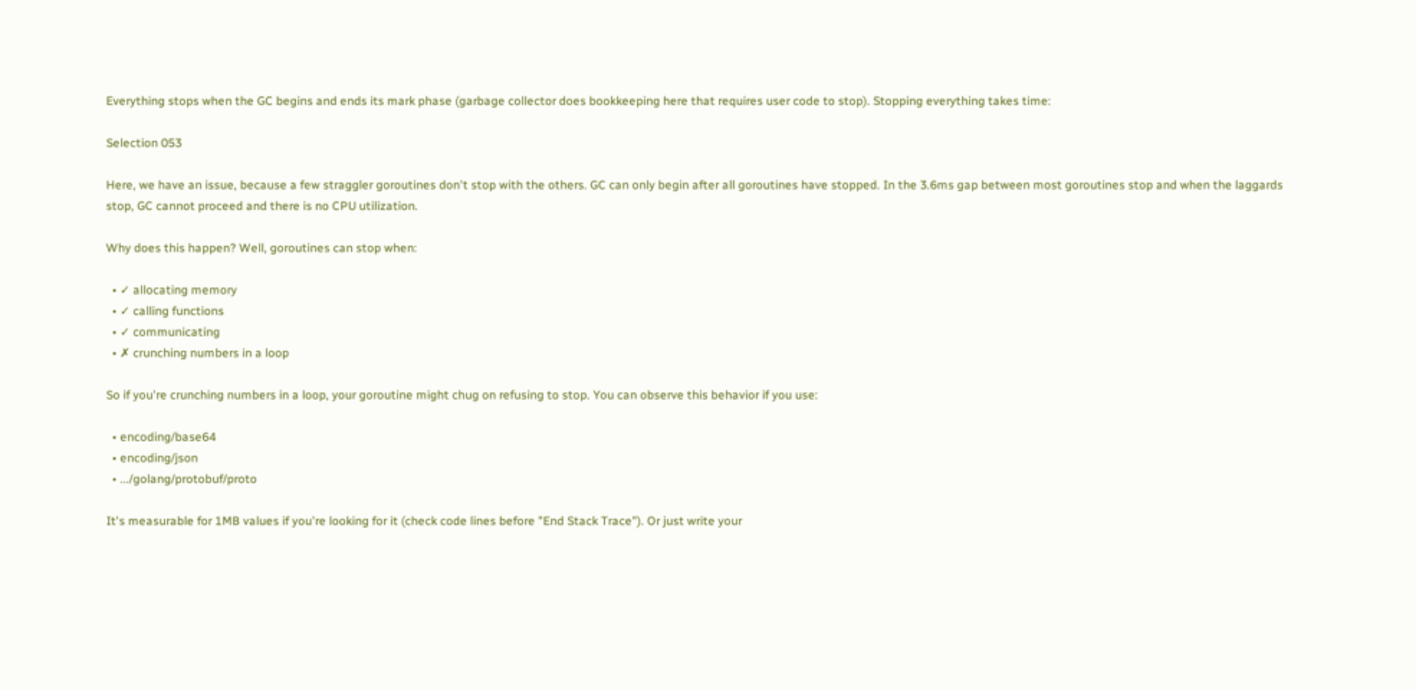Everything stops when the GC begins and ends its mark phase (garbage collector does bookkeeping here that requires user code to stop). Stopping everything takes time:

Selection 053

Here, we have an issue, because a few straggler goroutines don't stop with the others. GC can only begin after all goroutines have stopped. In the 3.6ms gap between most goroutines stop and when the laggards stop, GC cannot proceed and there is no CPU utilization.

Why does this happen? Well, goroutines can stop when:

  • ✓ allocating memory
  • ✓ calling functions
  • ✓ communicating
  • ✗ crunching numbers in a loop

So if you're crunching numbers in a loop, your goroutine might chug on refusing to stop. You can observe this behavior if you use:

  • encoding/base64
  • encoding/json
  • .../golang/protobuf/proto

It's measurable for 1MB values if you're looking for it (check code lines before "End Stack Trace"). Or just write your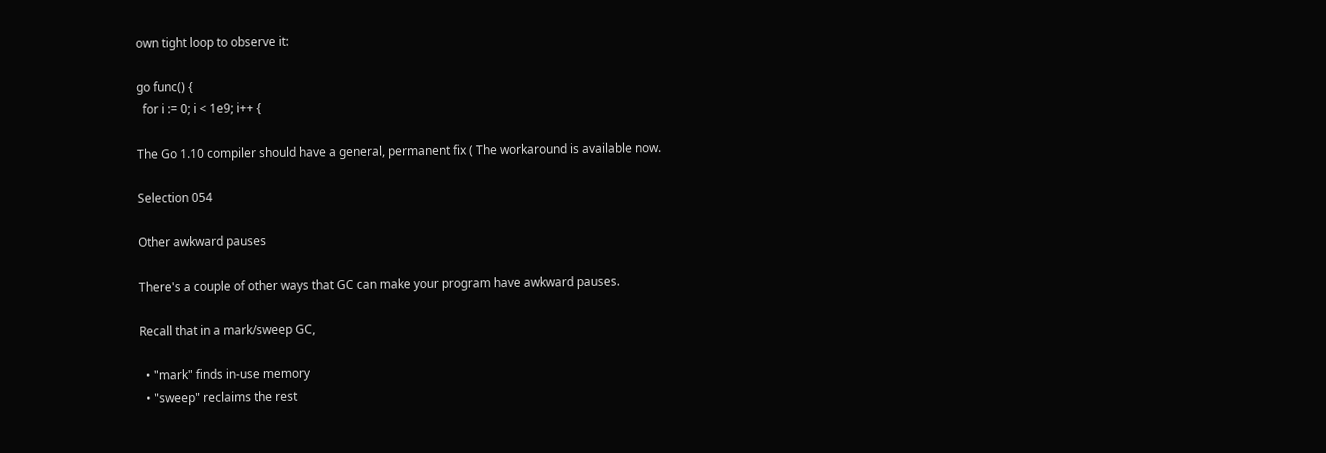own tight loop to observe it:

go func() {
  for i := 0; i < 1e9; i++ {

The Go 1.10 compiler should have a general, permanent fix ( The workaround is available now.

Selection 054

Other awkward pauses

There's a couple of other ways that GC can make your program have awkward pauses.

Recall that in a mark/sweep GC,

  • "mark" finds in-use memory
  • "sweep" reclaims the rest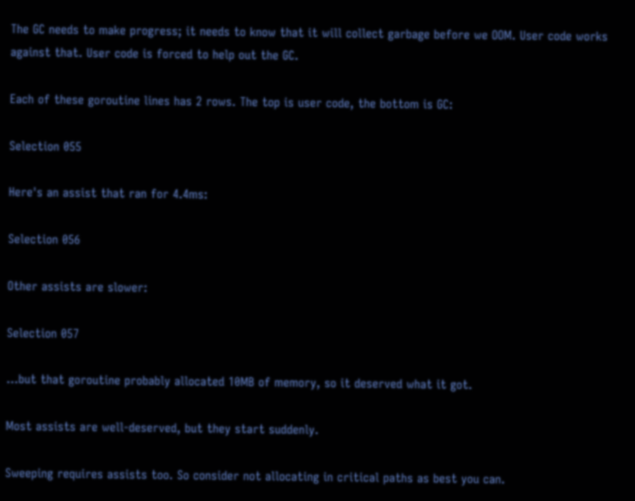The GC needs to make progress; it needs to know that it will collect garbage before we OOM. User code works against that. User code is forced to help out the GC.

Each of these goroutine lines has 2 rows. The top is user code, the bottom is GC:

Selection 055

Here's an assist that ran for 4.4ms:

Selection 056

Other assists are slower:

Selection 057

...but that goroutine probably allocated 10MB of memory, so it deserved what it got.

Most assists are well-deserved, but they start suddenly.

Sweeping requires assists too. So consider not allocating in critical paths as best you can.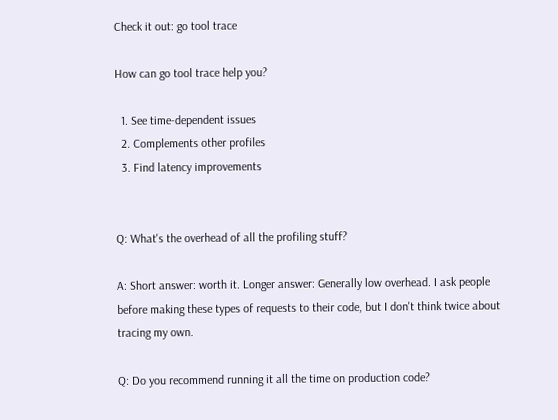Check it out: go tool trace

How can go tool trace help you?

  1. See time-dependent issues
  2. Complements other profiles
  3. Find latency improvements


Q: What's the overhead of all the profiling stuff?

A: Short answer: worth it. Longer answer: Generally low overhead. I ask people before making these types of requests to their code, but I don't think twice about tracing my own.

Q: Do you recommend running it all the time on production code?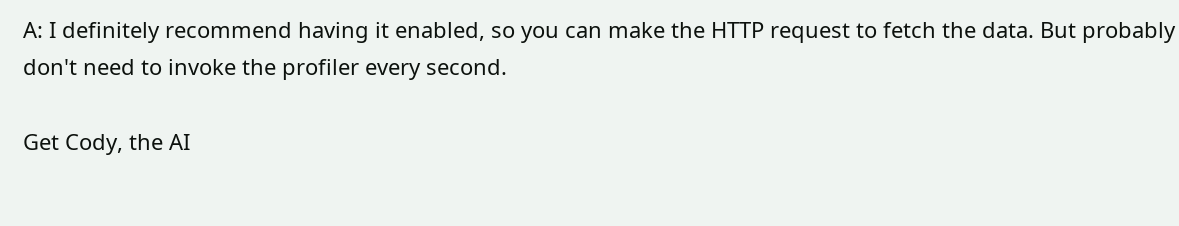A: I definitely recommend having it enabled, so you can make the HTTP request to fetch the data. But probably don't need to invoke the profiler every second.

Get Cody, the AI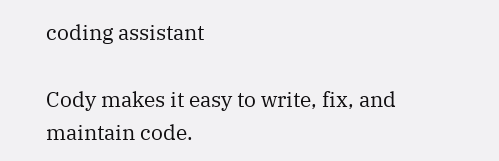coding assistant

Cody makes it easy to write, fix, and maintain code.